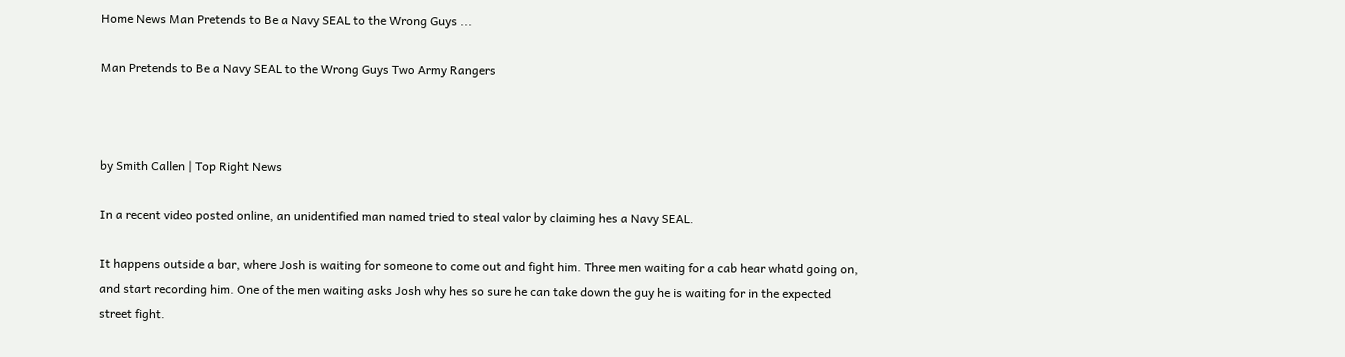Home News Man Pretends to Be a Navy SEAL to the Wrong Guys ...

Man Pretends to Be a Navy SEAL to the Wrong Guys Two Army Rangers



by Smith Callen | Top Right News

In a recent video posted online, an unidentified man named tried to steal valor by claiming hes a Navy SEAL.

It happens outside a bar, where Josh is waiting for someone to come out and fight him. Three men waiting for a cab hear whatd going on, and start recording him. One of the men waiting asks Josh why hes so sure he can take down the guy he is waiting for in the expected street fight.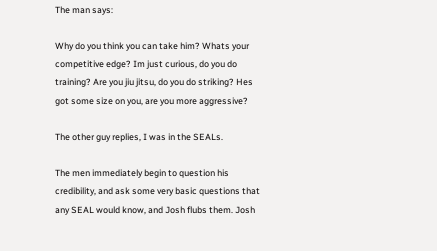The man says:

Why do you think you can take him? Whats your competitive edge? Im just curious, do you do training? Are you jiu jitsu, do you do striking? Hes got some size on you, are you more aggressive?

The other guy replies, I was in the SEALs.

The men immediately begin to question his credibility, and ask some very basic questions that any SEAL would know, and Josh flubs them. Josh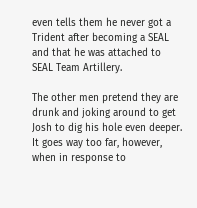even tells them he never got a Trident after becoming a SEAL and that he was attached to SEAL Team Artillery.

The other men pretend they are drunk and joking around to get Josh to dig his hole even deeper. It goes way too far, however, when in response to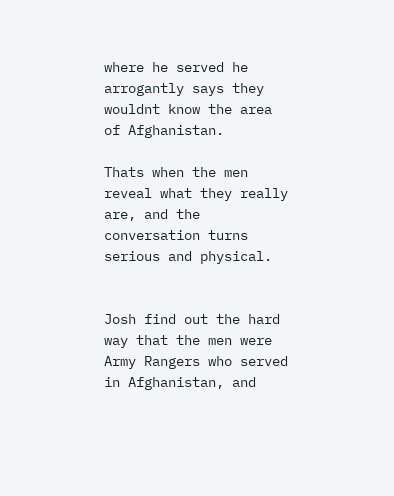where he served he arrogantly says they wouldnt know the area of Afghanistan.

Thats when the men reveal what they really are, and the conversation turns serious and physical.


Josh find out the hard way that the men were Army Rangers who served in Afghanistan, and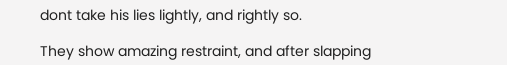dont take his lies lightly, and rightly so.

They show amazing restraint, and after slapping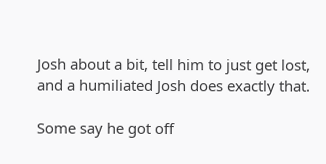Josh about a bit, tell him to just get lost, and a humiliated Josh does exactly that.

Some say he got off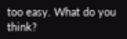too easy. What do you think?